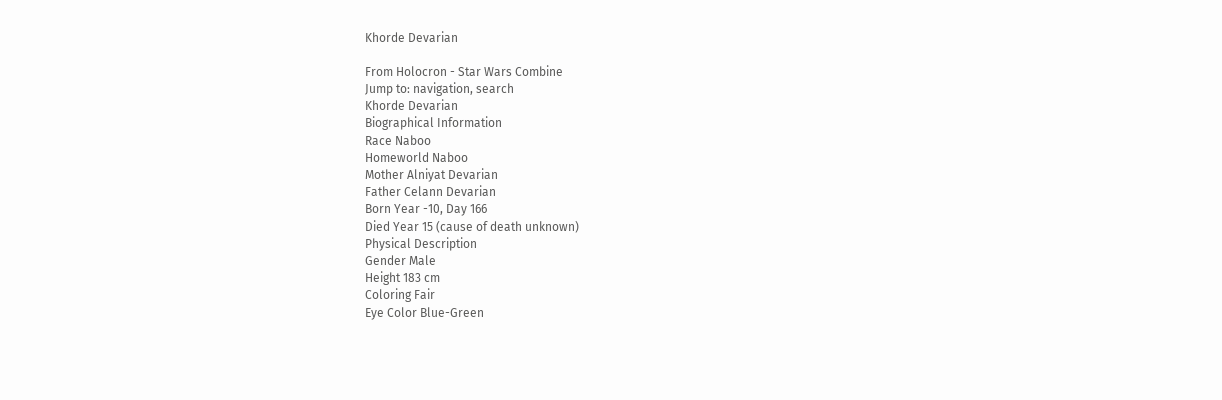Khorde Devarian

From Holocron - Star Wars Combine
Jump to: navigation, search
Khorde Devarian
Biographical Information
Race Naboo
Homeworld Naboo
Mother Alniyat Devarian
Father Celann Devarian
Born Year -10, Day 166
Died Year 15 (cause of death unknown)
Physical Description
Gender Male
Height 183 cm
Coloring Fair
Eye Color Blue-Green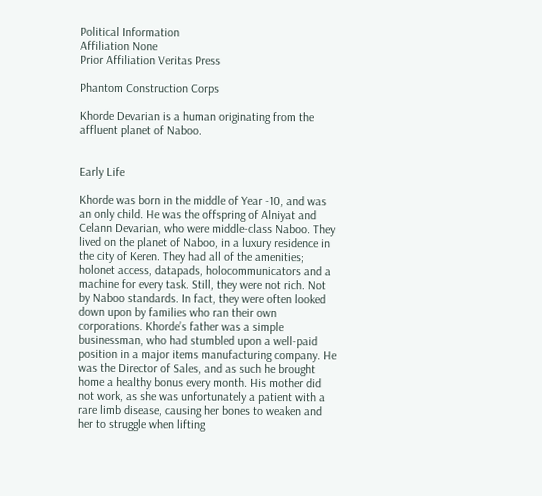Political Information
Affiliation None
Prior Affiliation Veritas Press

Phantom Construction Corps

Khorde Devarian is a human originating from the affluent planet of Naboo.


Early Life

Khorde was born in the middle of Year -10, and was an only child. He was the offspring of Alniyat and Celann Devarian, who were middle-class Naboo. They lived on the planet of Naboo, in a luxury residence in the city of Keren. They had all of the amenities; holonet access, datapads, holocommunicators and a machine for every task. Still, they were not rich. Not by Naboo standards. In fact, they were often looked down upon by families who ran their own corporations. Khorde’s father was a simple businessman, who had stumbled upon a well-paid position in a major items manufacturing company. He was the Director of Sales, and as such he brought home a healthy bonus every month. His mother did not work, as she was unfortunately a patient with a rare limb disease, causing her bones to weaken and her to struggle when lifting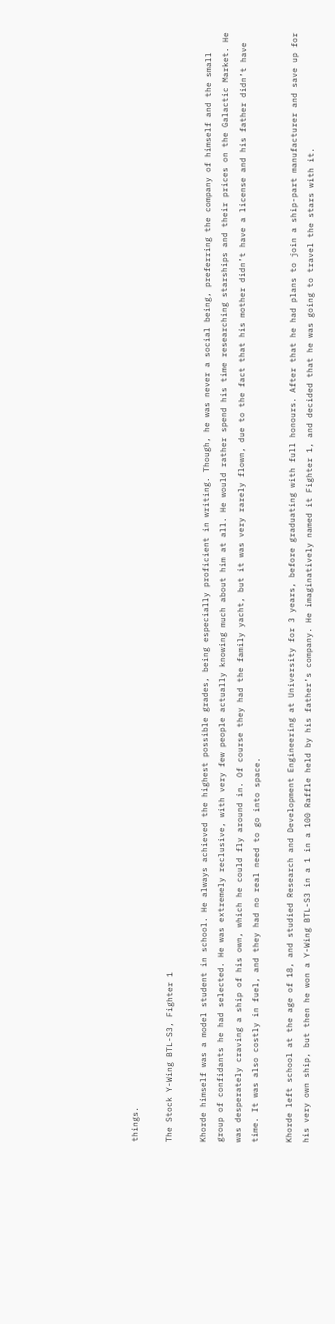things.

The Stock Y-Wing BTL-S3, Fighter 1

Khorde himself was a model student in school. He always achieved the highest possible grades, being especially proficient in writing. Though, he was never a social being, preferring the company of himself and the small group of confidants he had selected. He was extremely reclusive, with very few people actually knowing much about him at all. He would rather spend his time researching starships and their prices on the Galactic Market. He was desperately craving a ship of his own, which he could fly around in. Of course they had the family yacht, but it was very rarely flown, due to the fact that his mother didn’t have a license and his father didn’t have time. It was also costly in fuel, and they had no real need to go into space.

Khorde left school at the age of 18, and studied Research and Development Engineering at University for 3 years, before graduating with full honours. After that he had plans to join a ship-part manufacturer and save up for his very own ship, but then he won a Y-Wing BTL-S3 in a 1 in a 100 Raffle held by his father’s company. He imaginatively named it Fighter 1, and decided that he was going to travel the stars with it.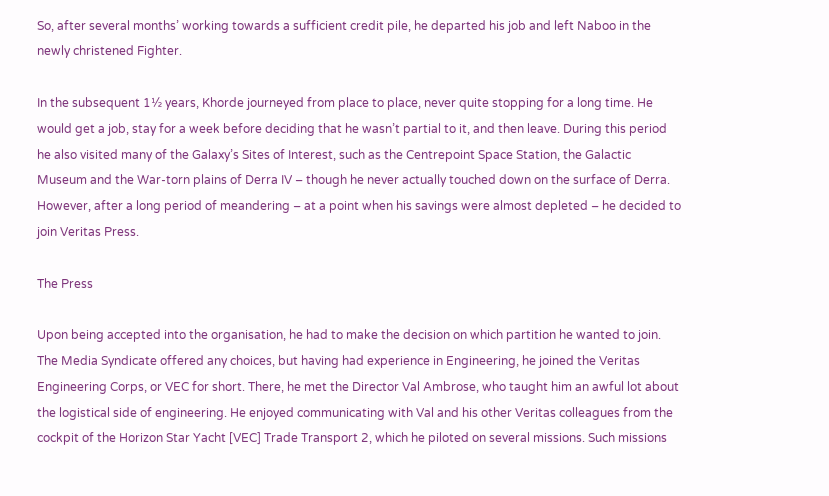So, after several months’ working towards a sufficient credit pile, he departed his job and left Naboo in the newly christened Fighter.

In the subsequent 1½ years, Khorde journeyed from place to place, never quite stopping for a long time. He would get a job, stay for a week before deciding that he wasn’t partial to it, and then leave. During this period he also visited many of the Galaxy’s Sites of Interest, such as the Centrepoint Space Station, the Galactic Museum and the War-torn plains of Derra IV – though he never actually touched down on the surface of Derra. However, after a long period of meandering – at a point when his savings were almost depleted – he decided to join Veritas Press.

The Press

Upon being accepted into the organisation, he had to make the decision on which partition he wanted to join. The Media Syndicate offered any choices, but having had experience in Engineering, he joined the Veritas Engineering Corps, or VEC for short. There, he met the Director Val Ambrose, who taught him an awful lot about the logistical side of engineering. He enjoyed communicating with Val and his other Veritas colleagues from the cockpit of the Horizon Star Yacht [VEC] Trade Transport 2, which he piloted on several missions. Such missions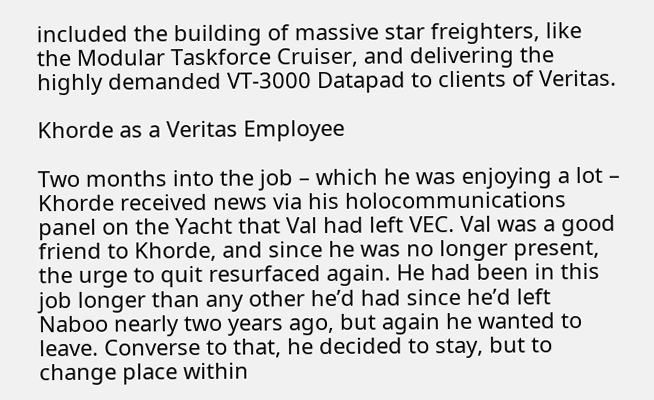included the building of massive star freighters, like the Modular Taskforce Cruiser, and delivering the highly demanded VT-3000 Datapad to clients of Veritas.

Khorde as a Veritas Employee

Two months into the job – which he was enjoying a lot – Khorde received news via his holocommunications panel on the Yacht that Val had left VEC. Val was a good friend to Khorde, and since he was no longer present, the urge to quit resurfaced again. He had been in this job longer than any other he’d had since he’d left Naboo nearly two years ago, but again he wanted to leave. Converse to that, he decided to stay, but to change place within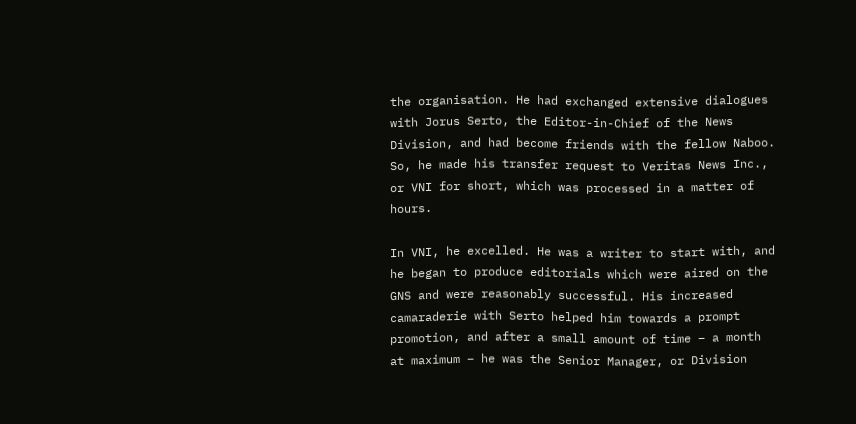the organisation. He had exchanged extensive dialogues with Jorus Serto, the Editor-in-Chief of the News Division, and had become friends with the fellow Naboo. So, he made his transfer request to Veritas News Inc., or VNI for short, which was processed in a matter of hours.

In VNI, he excelled. He was a writer to start with, and he began to produce editorials which were aired on the GNS and were reasonably successful. His increased camaraderie with Serto helped him towards a prompt promotion, and after a small amount of time – a month at maximum – he was the Senior Manager, or Division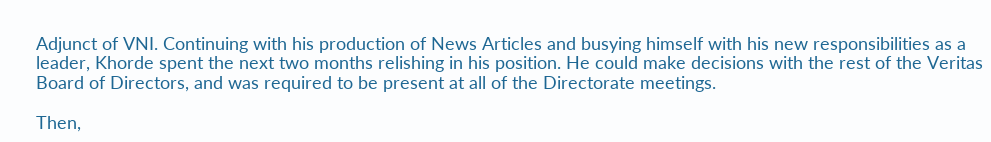Adjunct of VNI. Continuing with his production of News Articles and busying himself with his new responsibilities as a leader, Khorde spent the next two months relishing in his position. He could make decisions with the rest of the Veritas Board of Directors, and was required to be present at all of the Directorate meetings.

Then,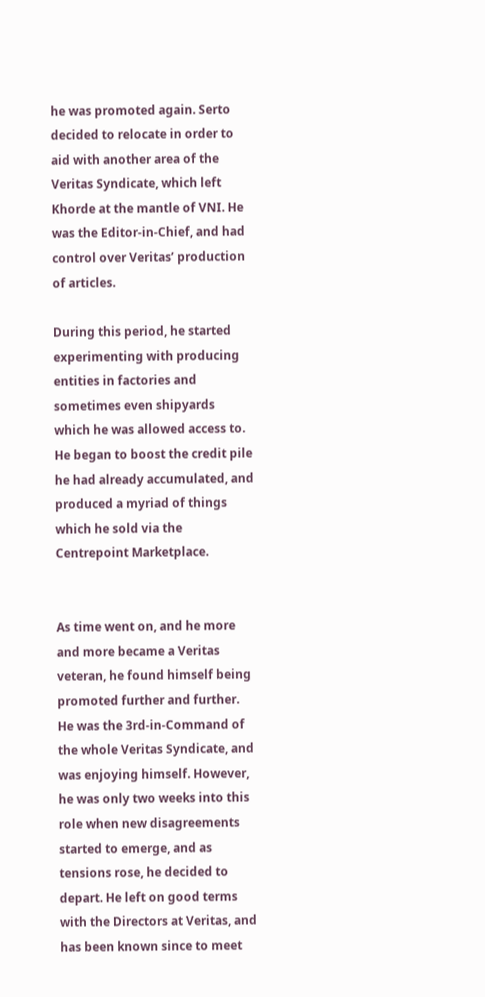he was promoted again. Serto decided to relocate in order to aid with another area of the Veritas Syndicate, which left Khorde at the mantle of VNI. He was the Editor-in-Chief, and had control over Veritas’ production of articles.

During this period, he started experimenting with producing entities in factories and sometimes even shipyards which he was allowed access to. He began to boost the credit pile he had already accumulated, and produced a myriad of things which he sold via the Centrepoint Marketplace.


As time went on, and he more and more became a Veritas veteran, he found himself being promoted further and further. He was the 3rd-in-Command of the whole Veritas Syndicate, and was enjoying himself. However, he was only two weeks into this role when new disagreements started to emerge, and as tensions rose, he decided to depart. He left on good terms with the Directors at Veritas, and has been known since to meet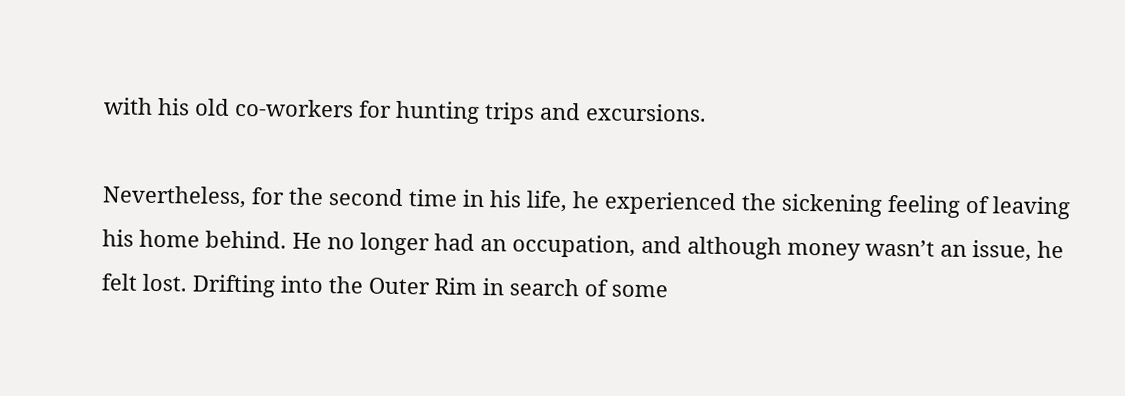with his old co-workers for hunting trips and excursions.

Nevertheless, for the second time in his life, he experienced the sickening feeling of leaving his home behind. He no longer had an occupation, and although money wasn’t an issue, he felt lost. Drifting into the Outer Rim in search of some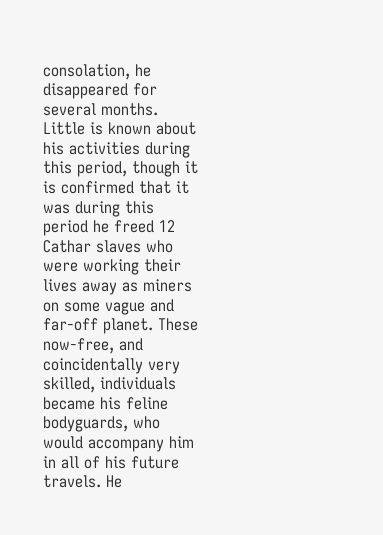consolation, he disappeared for several months. Little is known about his activities during this period, though it is confirmed that it was during this period he freed 12 Cathar slaves who were working their lives away as miners on some vague and far-off planet. These now-free, and coincidentally very skilled, individuals became his feline bodyguards, who would accompany him in all of his future travels. He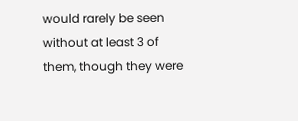would rarely be seen without at least 3 of them, though they were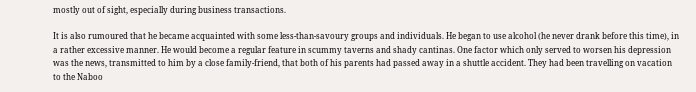mostly out of sight, especially during business transactions.

It is also rumoured that he became acquainted with some less-than-savoury groups and individuals. He began to use alcohol (he never drank before this time), in a rather excessive manner. He would become a regular feature in scummy taverns and shady cantinas. One factor which only served to worsen his depression was the news, transmitted to him by a close family-friend, that both of his parents had passed away in a shuttle accident. They had been travelling on vacation to the Naboo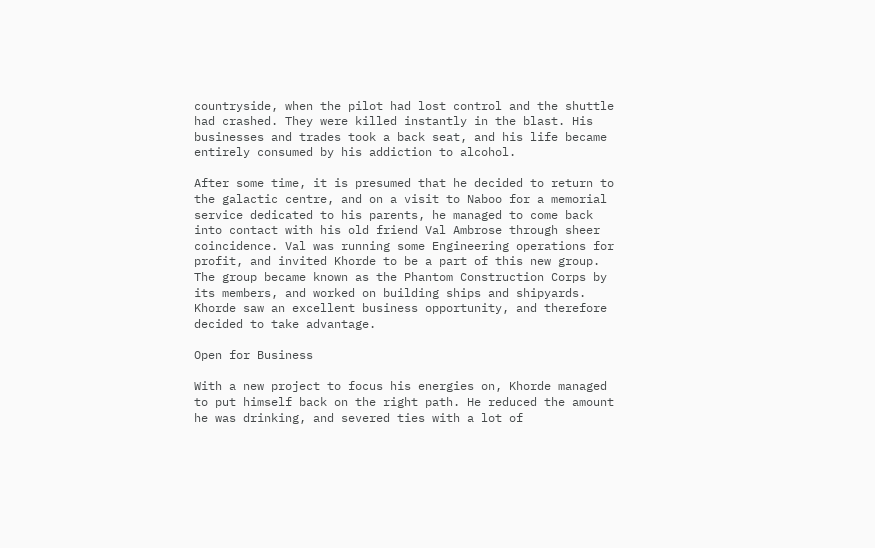countryside, when the pilot had lost control and the shuttle had crashed. They were killed instantly in the blast. His businesses and trades took a back seat, and his life became entirely consumed by his addiction to alcohol.

After some time, it is presumed that he decided to return to the galactic centre, and on a visit to Naboo for a memorial service dedicated to his parents, he managed to come back into contact with his old friend Val Ambrose through sheer coincidence. Val was running some Engineering operations for profit, and invited Khorde to be a part of this new group. The group became known as the Phantom Construction Corps by its members, and worked on building ships and shipyards. Khorde saw an excellent business opportunity, and therefore decided to take advantage.

Open for Business

With a new project to focus his energies on, Khorde managed to put himself back on the right path. He reduced the amount he was drinking, and severed ties with a lot of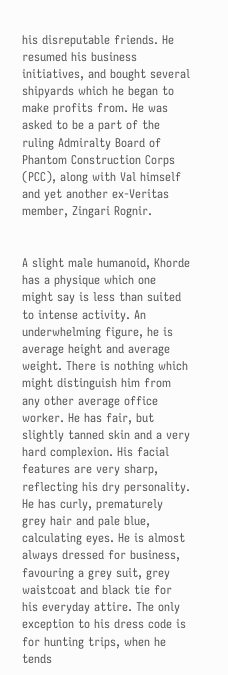his disreputable friends. He resumed his business initiatives, and bought several shipyards which he began to make profits from. He was asked to be a part of the ruling Admiralty Board of Phantom Construction Corps (PCC), along with Val himself and yet another ex-Veritas member, Zingari Rognir.


A slight male humanoid, Khorde has a physique which one might say is less than suited to intense activity. An underwhelming figure, he is average height and average weight. There is nothing which might distinguish him from any other average office worker. He has fair, but slightly tanned skin and a very hard complexion. His facial features are very sharp, reflecting his dry personality. He has curly, prematurely grey hair and pale blue, calculating eyes. He is almost always dressed for business, favouring a grey suit, grey waistcoat and black tie for his everyday attire. The only exception to his dress code is for hunting trips, when he tends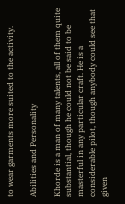to wear garments more suited to the activity.

Abilities and Personality

Khorde is a man of many talents, all of them quite substantial, though he could not be said to be masterful in any particular craft. He is a considerable pilot, though anybody could see that given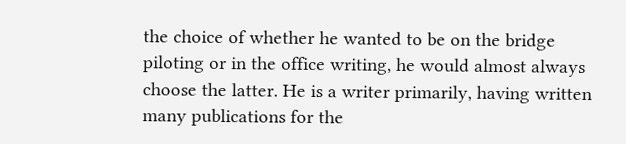the choice of whether he wanted to be on the bridge piloting or in the office writing, he would almost always choose the latter. He is a writer primarily, having written many publications for the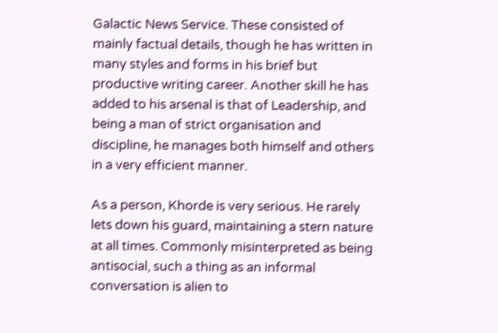Galactic News Service. These consisted of mainly factual details, though he has written in many styles and forms in his brief but productive writing career. Another skill he has added to his arsenal is that of Leadership, and being a man of strict organisation and discipline, he manages both himself and others in a very efficient manner.

As a person, Khorde is very serious. He rarely lets down his guard, maintaining a stern nature at all times. Commonly misinterpreted as being antisocial, such a thing as an informal conversation is alien to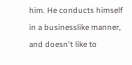him. He conducts himself in a businesslike manner, and doesn't like to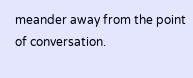meander away from the point of conversation.